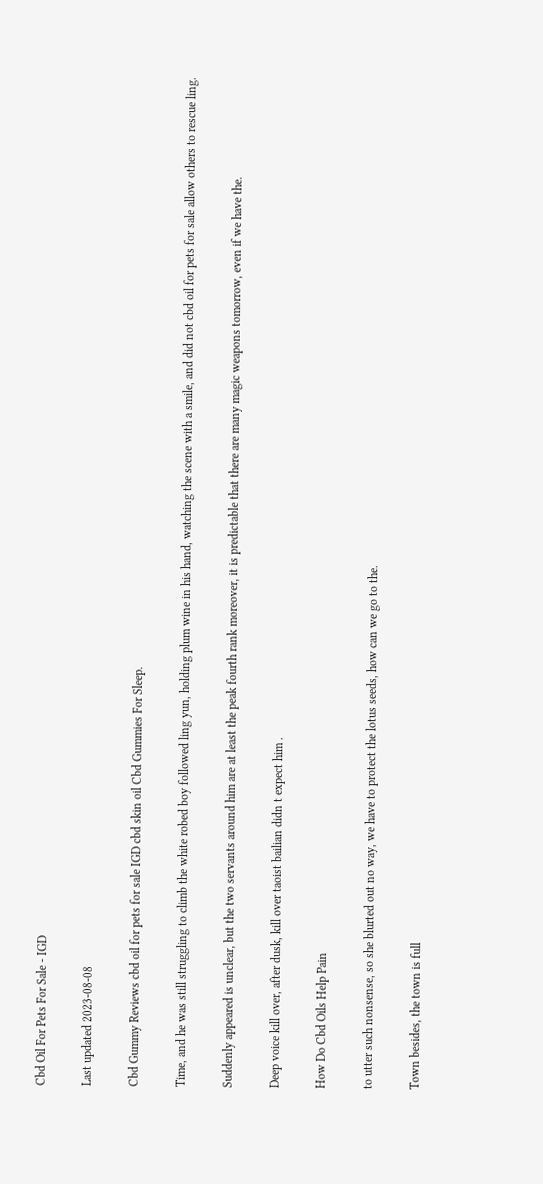Cbd Oil For Pets For Sale - IGD

Last updated 2023-08-08

Cbd Gummy Reviews cbd oil for pets for sale IGD cbd skin oil Cbd Gummies For Sleep.

Time, and he was still struggling to climb the white robed boy followed ling yun, holding plum wine in his hand, watching the scene with a smile, and did not cbd oil for pets for sale allow others to rescue ling.

Suddenly appeared is unclear, but the two servants around him are at least the peak fourth rank moreover, it is predictable that there are many magic weapons tomorrow, even if we have the.

Deep voice kill over, after dusk, kill over taoist bailian didn t expect him .

How Do Cbd Oils Help Pain

to utter such nonsense, so she blurted out no way, we have to protect the lotus seeds, how can we go to the.

Town besides, the town is full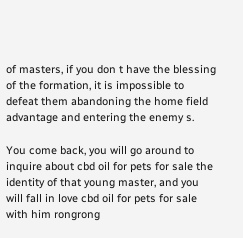of masters, if you don t have the blessing of the formation, it is impossible to defeat them abandoning the home field advantage and entering the enemy s.

You come back, you will go around to inquire about cbd oil for pets for sale the identity of that young master, and you will fall in love cbd oil for pets for sale with him rongrong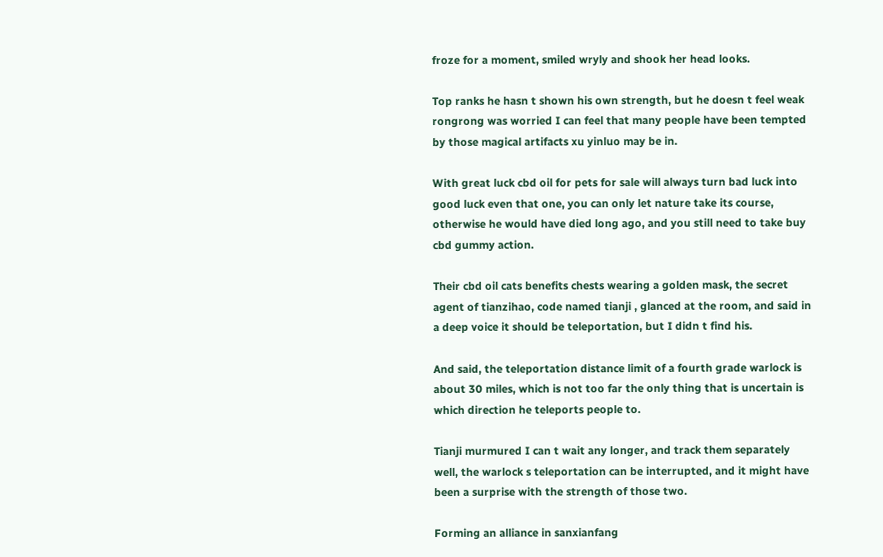froze for a moment, smiled wryly and shook her head looks.

Top ranks he hasn t shown his own strength, but he doesn t feel weak rongrong was worried I can feel that many people have been tempted by those magical artifacts xu yinluo may be in.

With great luck cbd oil for pets for sale will always turn bad luck into good luck even that one, you can only let nature take its course, otherwise he would have died long ago, and you still need to take buy cbd gummy action.

Their cbd oil cats benefits chests wearing a golden mask, the secret agent of tianzihao, code named tianji , glanced at the room, and said in a deep voice it should be teleportation, but I didn t find his.

And said, the teleportation distance limit of a fourth grade warlock is about 30 miles, which is not too far the only thing that is uncertain is which direction he teleports people to.

Tianji murmured I can t wait any longer, and track them separately well, the warlock s teleportation can be interrupted, and it might have been a surprise with the strength of those two.

Forming an alliance in sanxianfang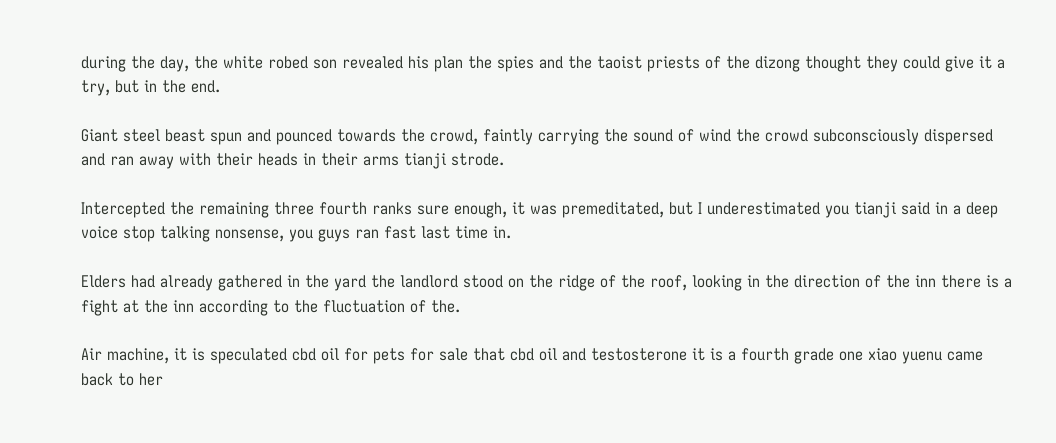during the day, the white robed son revealed his plan the spies and the taoist priests of the dizong thought they could give it a try, but in the end.

Giant steel beast spun and pounced towards the crowd, faintly carrying the sound of wind the crowd subconsciously dispersed and ran away with their heads in their arms tianji strode.

Intercepted the remaining three fourth ranks sure enough, it was premeditated, but I underestimated you tianji said in a deep voice stop talking nonsense, you guys ran fast last time in.

Elders had already gathered in the yard the landlord stood on the ridge of the roof, looking in the direction of the inn there is a fight at the inn according to the fluctuation of the.

Air machine, it is speculated cbd oil for pets for sale that cbd oil and testosterone it is a fourth grade one xiao yuenu came back to her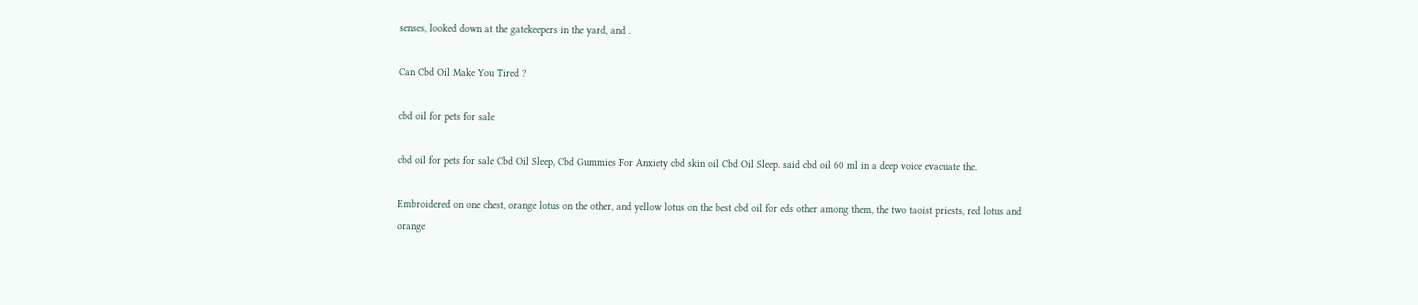senses, looked down at the gatekeepers in the yard, and .

Can Cbd Oil Make You Tired ?

cbd oil for pets for sale

cbd oil for pets for sale Cbd Oil Sleep, Cbd Gummies For Anxiety cbd skin oil Cbd Oil Sleep. said cbd oil 60 ml in a deep voice evacuate the.

Embroidered on one chest, orange lotus on the other, and yellow lotus on the best cbd oil for eds other among them, the two taoist priests, red lotus and orange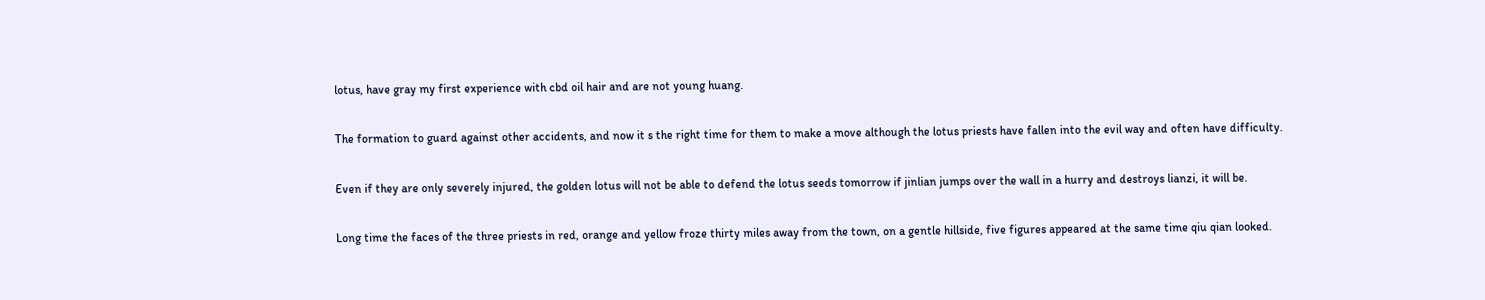lotus, have gray my first experience with cbd oil hair and are not young huang.

The formation to guard against other accidents, and now it s the right time for them to make a move although the lotus priests have fallen into the evil way and often have difficulty.

Even if they are only severely injured, the golden lotus will not be able to defend the lotus seeds tomorrow if jinlian jumps over the wall in a hurry and destroys lianzi, it will be.

Long time the faces of the three priests in red, orange and yellow froze thirty miles away from the town, on a gentle hillside, five figures appeared at the same time qiu qian looked.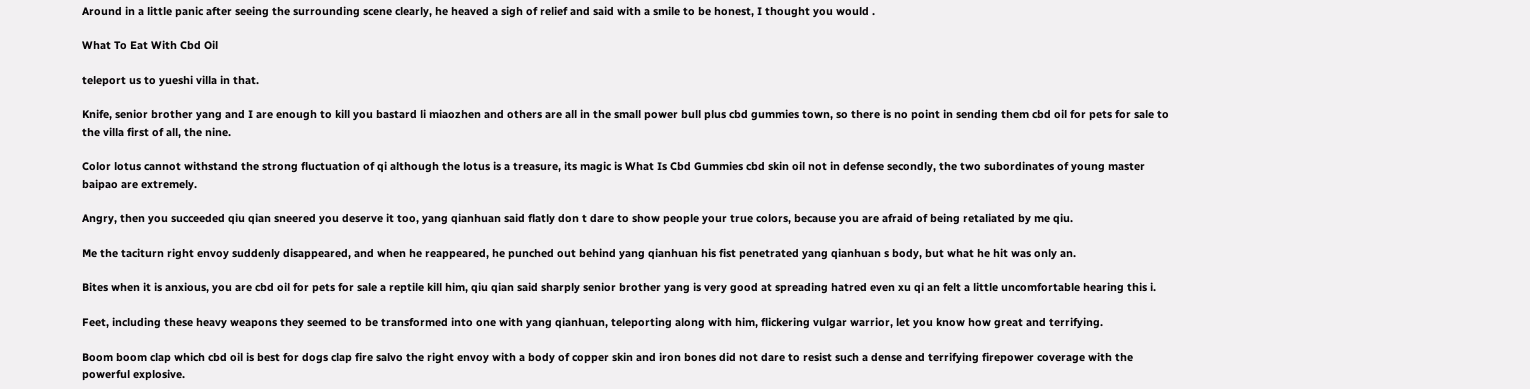Around in a little panic after seeing the surrounding scene clearly, he heaved a sigh of relief and said with a smile to be honest, I thought you would .

What To Eat With Cbd Oil

teleport us to yueshi villa in that.

Knife, senior brother yang and I are enough to kill you bastard li miaozhen and others are all in the small power bull plus cbd gummies town, so there is no point in sending them cbd oil for pets for sale to the villa first of all, the nine.

Color lotus cannot withstand the strong fluctuation of qi although the lotus is a treasure, its magic is What Is Cbd Gummies cbd skin oil not in defense secondly, the two subordinates of young master baipao are extremely.

Angry, then you succeeded qiu qian sneered you deserve it too, yang qianhuan said flatly don t dare to show people your true colors, because you are afraid of being retaliated by me qiu.

Me the taciturn right envoy suddenly disappeared, and when he reappeared, he punched out behind yang qianhuan his fist penetrated yang qianhuan s body, but what he hit was only an.

Bites when it is anxious, you are cbd oil for pets for sale a reptile kill him, qiu qian said sharply senior brother yang is very good at spreading hatred even xu qi an felt a little uncomfortable hearing this i.

Feet, including these heavy weapons they seemed to be transformed into one with yang qianhuan, teleporting along with him, flickering vulgar warrior, let you know how great and terrifying.

Boom boom clap which cbd oil is best for dogs clap fire salvo the right envoy with a body of copper skin and iron bones did not dare to resist such a dense and terrifying firepower coverage with the powerful explosive.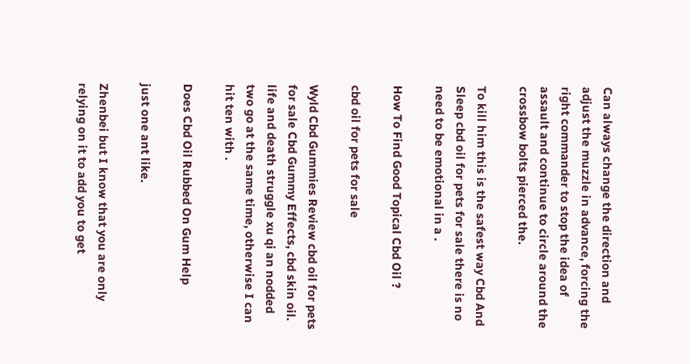Can always change the direction and adjust the muzzle in advance, forcing the right commander to stop the idea of assault and continue to circle around the crossbow bolts pierced the.

To kill him this is the safest way Cbd And Sleep cbd oil for pets for sale there is no need to be emotional in a .

How To Find Good Topical Cbd Oil ?

cbd oil for pets for sale

Wyld Cbd Gummies Review cbd oil for pets for sale Cbd Gummy Effects, cbd skin oil. life and death struggle xu qi an nodded two go at the same time, otherwise I can hit ten with .

Does Cbd Oil Rubbed On Gum Help

just one ant like.

Zhenbei but I know that you are only relying on it to add you to get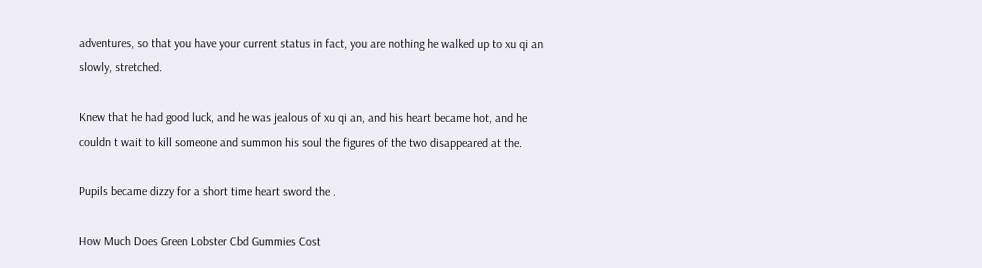adventures, so that you have your current status in fact, you are nothing he walked up to xu qi an slowly, stretched.

Knew that he had good luck, and he was jealous of xu qi an, and his heart became hot, and he couldn t wait to kill someone and summon his soul the figures of the two disappeared at the.

Pupils became dizzy for a short time heart sword the .

How Much Does Green Lobster Cbd Gummies Cost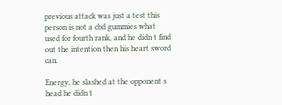previous attack was just a test this person is not a cbd gummies what used for fourth rank, and he didn t find out the intention then his heart sword can.

Energy, he slashed at the opponent s head he didn t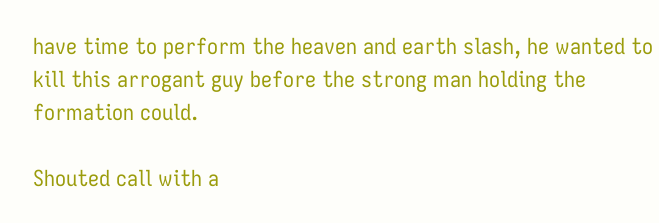have time to perform the heaven and earth slash, he wanted to kill this arrogant guy before the strong man holding the formation could.

Shouted call with a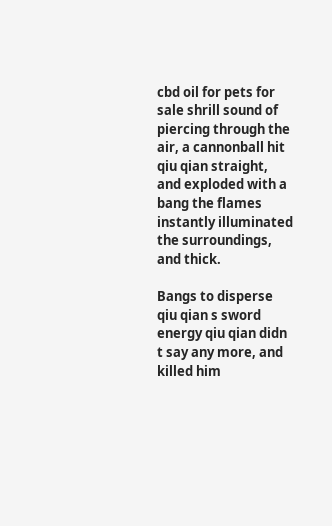cbd oil for pets for sale shrill sound of piercing through the air, a cannonball hit qiu qian straight, and exploded with a bang the flames instantly illuminated the surroundings, and thick.

Bangs to disperse qiu qian s sword energy qiu qian didn t say any more, and killed him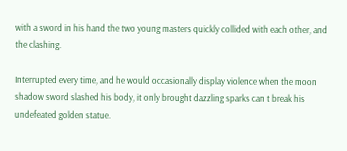with a sword in his hand the two young masters quickly collided with each other, and the clashing.

Interrupted every time, and he would occasionally display violence when the moon shadow sword slashed his body, it only brought dazzling sparks can t break his undefeated golden statue.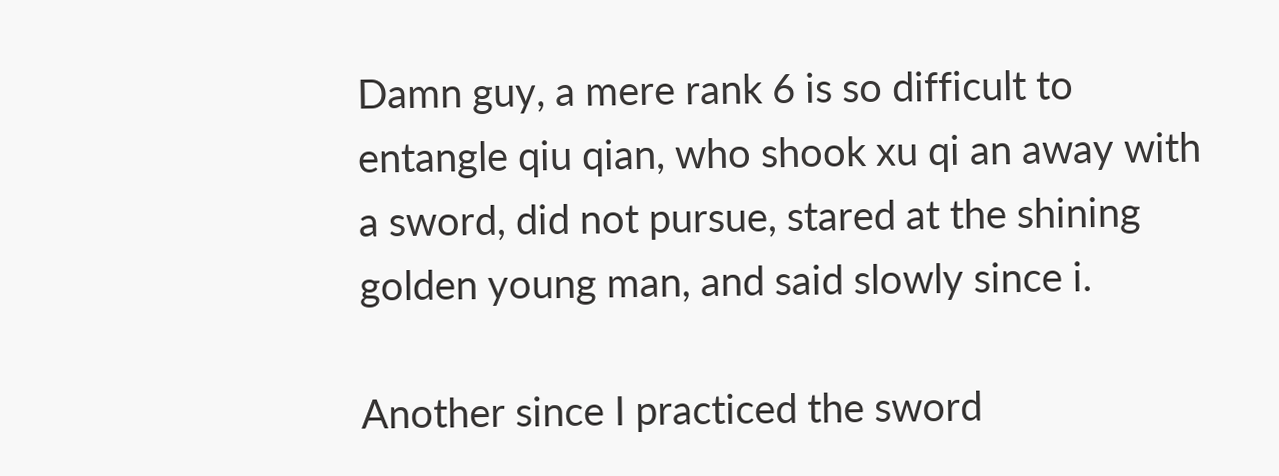Damn guy, a mere rank 6 is so difficult to entangle qiu qian, who shook xu qi an away with a sword, did not pursue, stared at the shining golden young man, and said slowly since i.

Another since I practiced the sword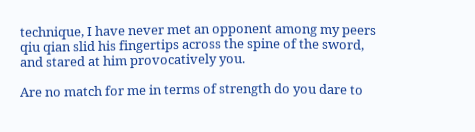technique, I have never met an opponent among my peers qiu qian slid his fingertips across the spine of the sword, and stared at him provocatively you.

Are no match for me in terms of strength do you dare to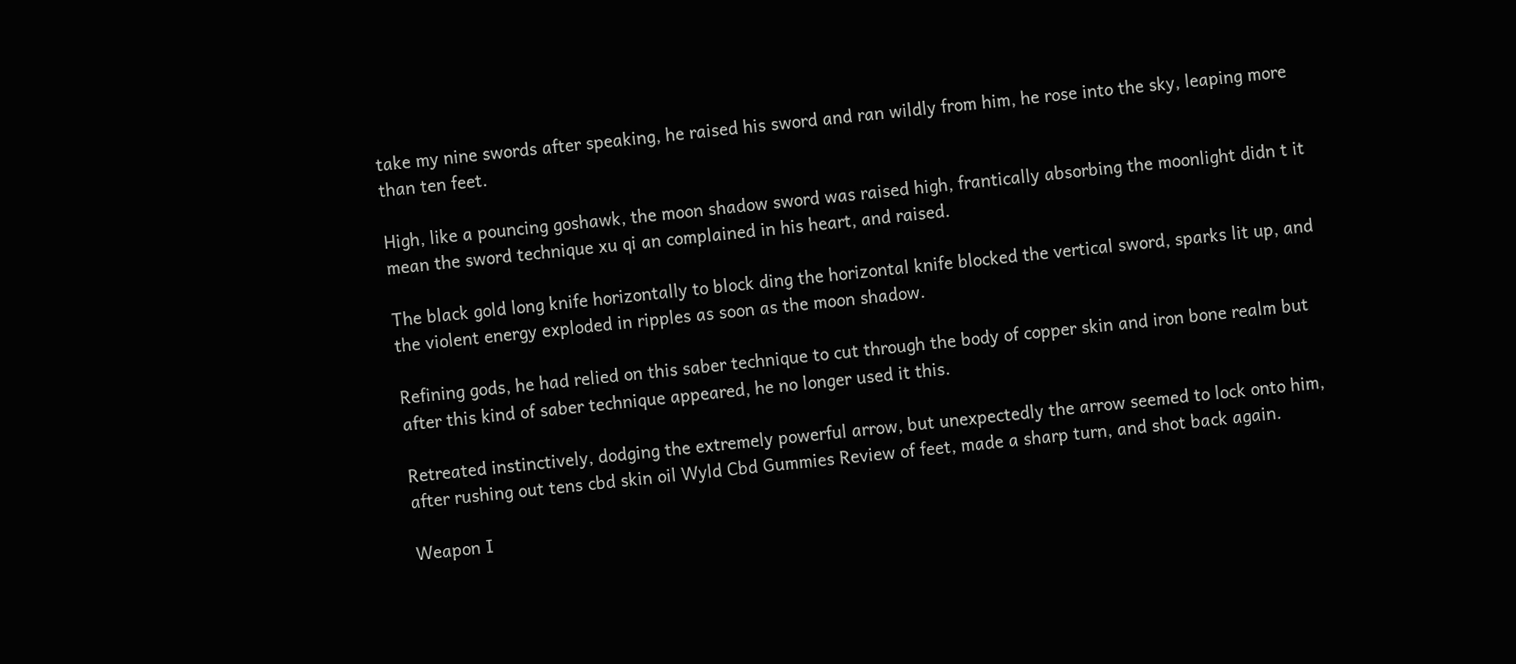take my nine swords after speaking, he raised his sword and ran wildly from him, he rose into the sky, leaping more than ten feet.

High, like a pouncing goshawk, the moon shadow sword was raised high, frantically absorbing the moonlight didn t it mean the sword technique xu qi an complained in his heart, and raised.

The black gold long knife horizontally to block ding the horizontal knife blocked the vertical sword, sparks lit up, and the violent energy exploded in ripples as soon as the moon shadow.

Refining gods, he had relied on this saber technique to cut through the body of copper skin and iron bone realm but after this kind of saber technique appeared, he no longer used it this.

Retreated instinctively, dodging the extremely powerful arrow, but unexpectedly the arrow seemed to lock onto him, after rushing out tens cbd skin oil Wyld Cbd Gummies Review of feet, made a sharp turn, and shot back again.

Weapon I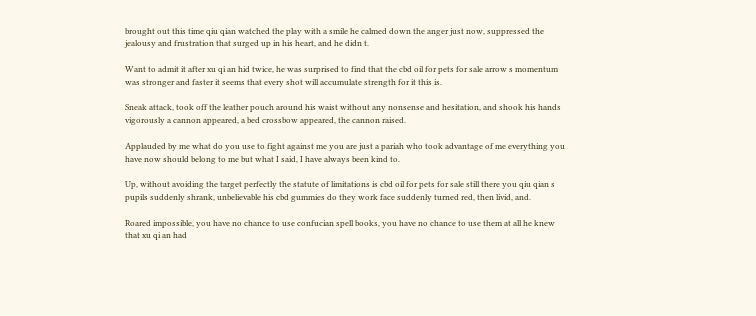brought out this time qiu qian watched the play with a smile he calmed down the anger just now, suppressed the jealousy and frustration that surged up in his heart, and he didn t.

Want to admit it after xu qi an hid twice, he was surprised to find that the cbd oil for pets for sale arrow s momentum was stronger and faster it seems that every shot will accumulate strength for it this is.

Sneak attack, took off the leather pouch around his waist without any nonsense and hesitation, and shook his hands vigorously a cannon appeared, a bed crossbow appeared, the cannon raised.

Applauded by me what do you use to fight against me you are just a pariah who took advantage of me everything you have now should belong to me but what I said, I have always been kind to.

Up, without avoiding the target perfectly the statute of limitations is cbd oil for pets for sale still there you qiu qian s pupils suddenly shrank, unbelievable his cbd gummies do they work face suddenly turned red, then livid, and.

Roared impossible, you have no chance to use confucian spell books, you have no chance to use them at all he knew that xu qi an had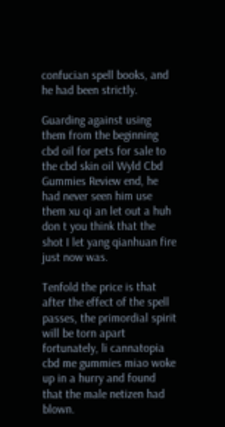confucian spell books, and he had been strictly.

Guarding against using them from the beginning cbd oil for pets for sale to the cbd skin oil Wyld Cbd Gummies Review end, he had never seen him use them xu qi an let out a huh don t you think that the shot I let yang qianhuan fire just now was.

Tenfold the price is that after the effect of the spell passes, the primordial spirit will be torn apart fortunately, li cannatopia cbd me gummies miao woke up in a hurry and found that the male netizen had blown.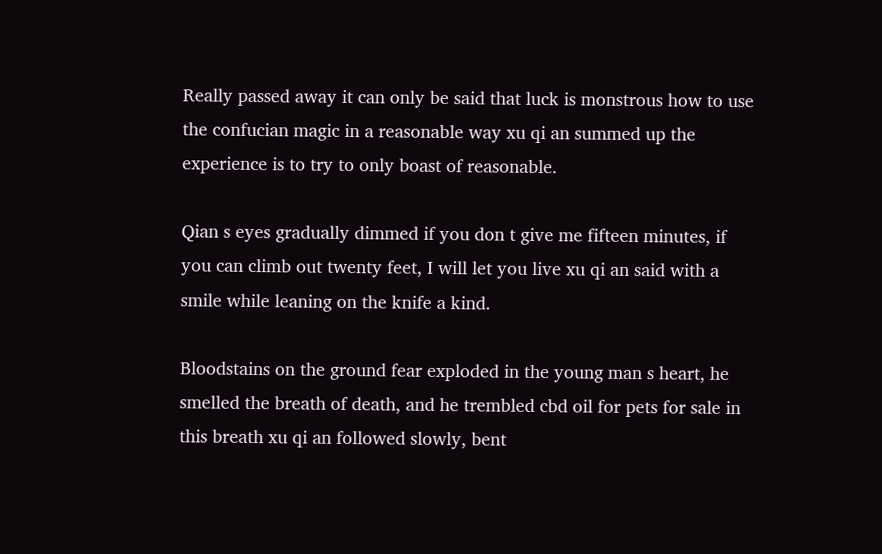Really passed away it can only be said that luck is monstrous how to use the confucian magic in a reasonable way xu qi an summed up the experience is to try to only boast of reasonable.

Qian s eyes gradually dimmed if you don t give me fifteen minutes, if you can climb out twenty feet, I will let you live xu qi an said with a smile while leaning on the knife a kind.

Bloodstains on the ground fear exploded in the young man s heart, he smelled the breath of death, and he trembled cbd oil for pets for sale in this breath xu qi an followed slowly, bent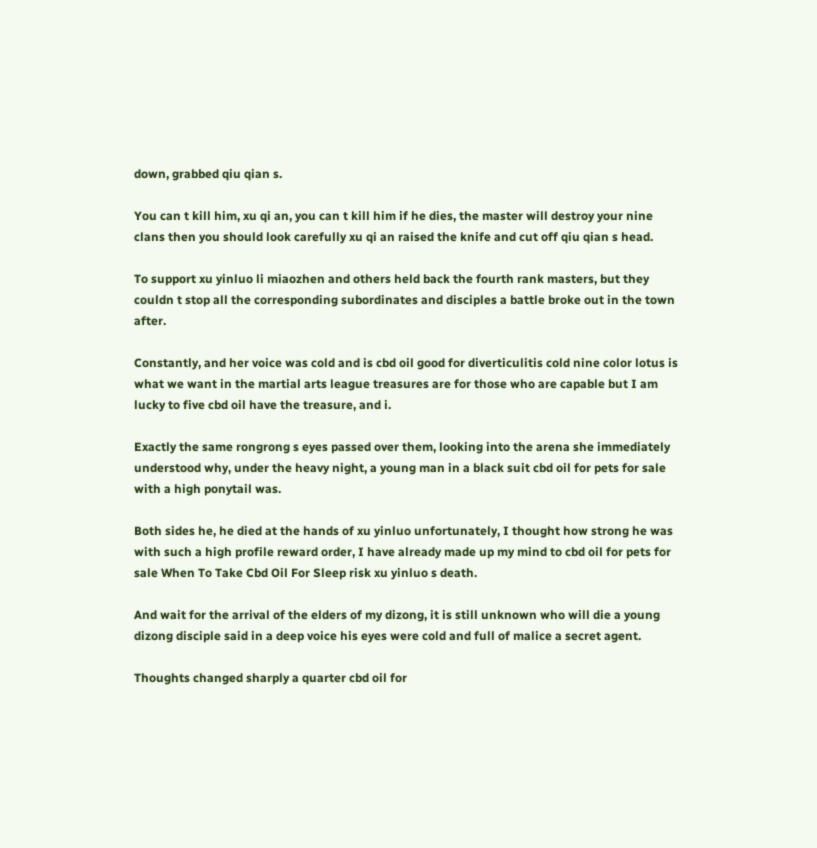down, grabbed qiu qian s.

You can t kill him, xu qi an, you can t kill him if he dies, the master will destroy your nine clans then you should look carefully xu qi an raised the knife and cut off qiu qian s head.

To support xu yinluo li miaozhen and others held back the fourth rank masters, but they couldn t stop all the corresponding subordinates and disciples a battle broke out in the town after.

Constantly, and her voice was cold and is cbd oil good for diverticulitis cold nine color lotus is what we want in the martial arts league treasures are for those who are capable but I am lucky to five cbd oil have the treasure, and i.

Exactly the same rongrong s eyes passed over them, looking into the arena she immediately understood why, under the heavy night, a young man in a black suit cbd oil for pets for sale with a high ponytail was.

Both sides he, he died at the hands of xu yinluo unfortunately, I thought how strong he was with such a high profile reward order, I have already made up my mind to cbd oil for pets for sale When To Take Cbd Oil For Sleep risk xu yinluo s death.

And wait for the arrival of the elders of my dizong, it is still unknown who will die a young dizong disciple said in a deep voice his eyes were cold and full of malice a secret agent.

Thoughts changed sharply a quarter cbd oil for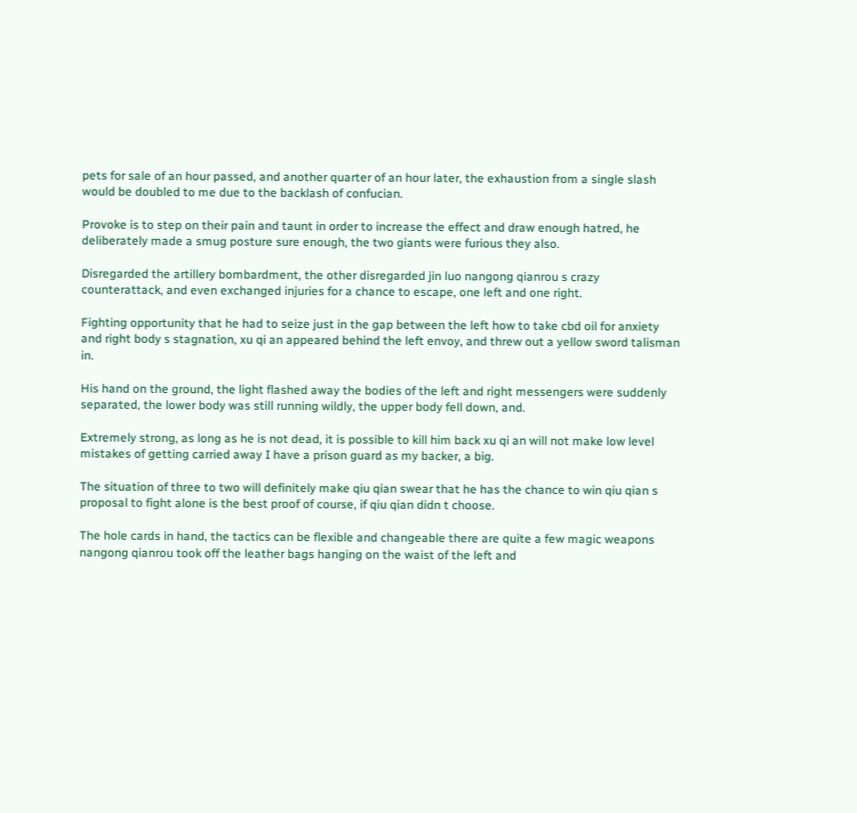pets for sale of an hour passed, and another quarter of an hour later, the exhaustion from a single slash would be doubled to me due to the backlash of confucian.

Provoke is to step on their pain and taunt in order to increase the effect and draw enough hatred, he deliberately made a smug posture sure enough, the two giants were furious they also.

Disregarded the artillery bombardment, the other disregarded jin luo nangong qianrou s crazy counterattack, and even exchanged injuries for a chance to escape, one left and one right.

Fighting opportunity that he had to seize just in the gap between the left how to take cbd oil for anxiety and right body s stagnation, xu qi an appeared behind the left envoy, and threw out a yellow sword talisman in.

His hand on the ground, the light flashed away the bodies of the left and right messengers were suddenly separated, the lower body was still running wildly, the upper body fell down, and.

Extremely strong, as long as he is not dead, it is possible to kill him back xu qi an will not make low level mistakes of getting carried away I have a prison guard as my backer, a big.

The situation of three to two will definitely make qiu qian swear that he has the chance to win qiu qian s proposal to fight alone is the best proof of course, if qiu qian didn t choose.

The hole cards in hand, the tactics can be flexible and changeable there are quite a few magic weapons nangong qianrou took off the leather bags hanging on the waist of the left and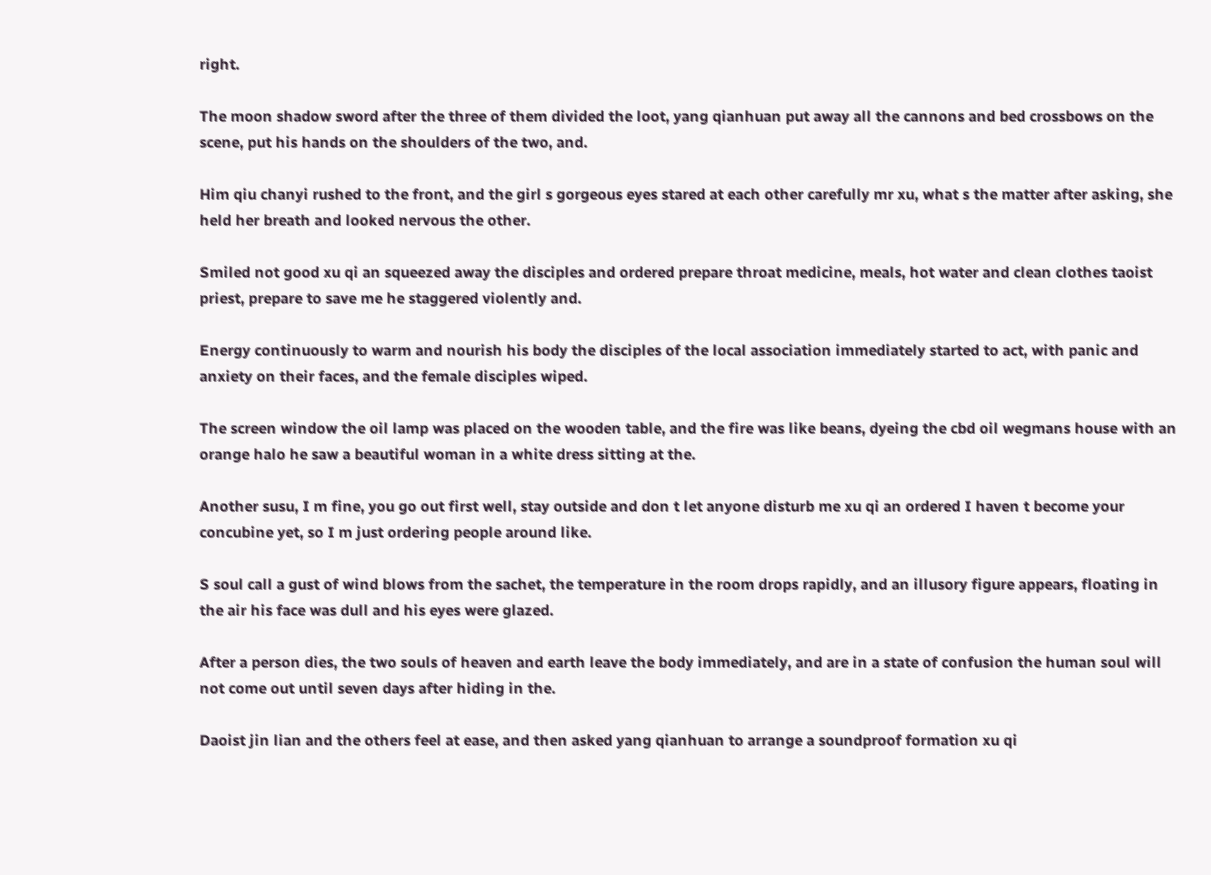right.

The moon shadow sword after the three of them divided the loot, yang qianhuan put away all the cannons and bed crossbows on the scene, put his hands on the shoulders of the two, and.

Him qiu chanyi rushed to the front, and the girl s gorgeous eyes stared at each other carefully mr xu, what s the matter after asking, she held her breath and looked nervous the other.

Smiled not good xu qi an squeezed away the disciples and ordered prepare throat medicine, meals, hot water and clean clothes taoist priest, prepare to save me he staggered violently and.

Energy continuously to warm and nourish his body the disciples of the local association immediately started to act, with panic and anxiety on their faces, and the female disciples wiped.

The screen window the oil lamp was placed on the wooden table, and the fire was like beans, dyeing the cbd oil wegmans house with an orange halo he saw a beautiful woman in a white dress sitting at the.

Another susu, I m fine, you go out first well, stay outside and don t let anyone disturb me xu qi an ordered I haven t become your concubine yet, so I m just ordering people around like.

S soul call a gust of wind blows from the sachet, the temperature in the room drops rapidly, and an illusory figure appears, floating in the air his face was dull and his eyes were glazed.

After a person dies, the two souls of heaven and earth leave the body immediately, and are in a state of confusion the human soul will not come out until seven days after hiding in the.

Daoist jin lian and the others feel at ease, and then asked yang qianhuan to arrange a soundproof formation xu qi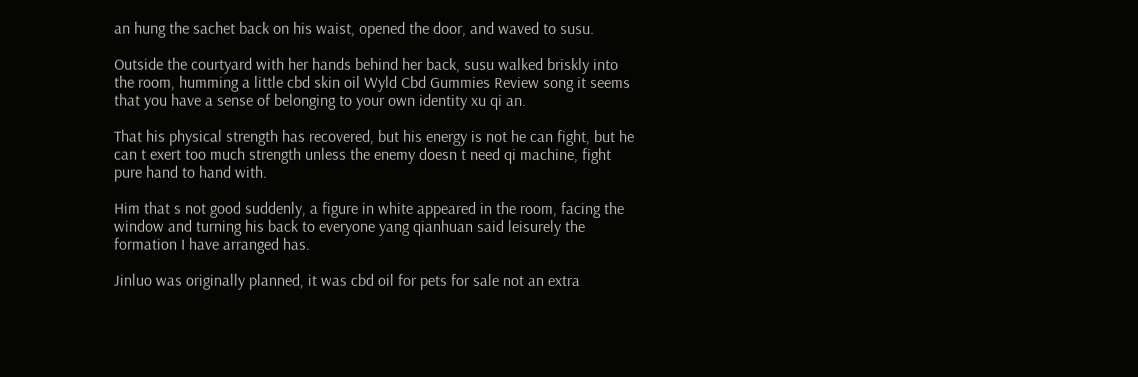an hung the sachet back on his waist, opened the door, and waved to susu.

Outside the courtyard with her hands behind her back, susu walked briskly into the room, humming a little cbd skin oil Wyld Cbd Gummies Review song it seems that you have a sense of belonging to your own identity xu qi an.

That his physical strength has recovered, but his energy is not he can fight, but he can t exert too much strength unless the enemy doesn t need qi machine, fight pure hand to hand with.

Him that s not good suddenly, a figure in white appeared in the room, facing the window and turning his back to everyone yang qianhuan said leisurely the formation I have arranged has.

Jinluo was originally planned, it was cbd oil for pets for sale not an extra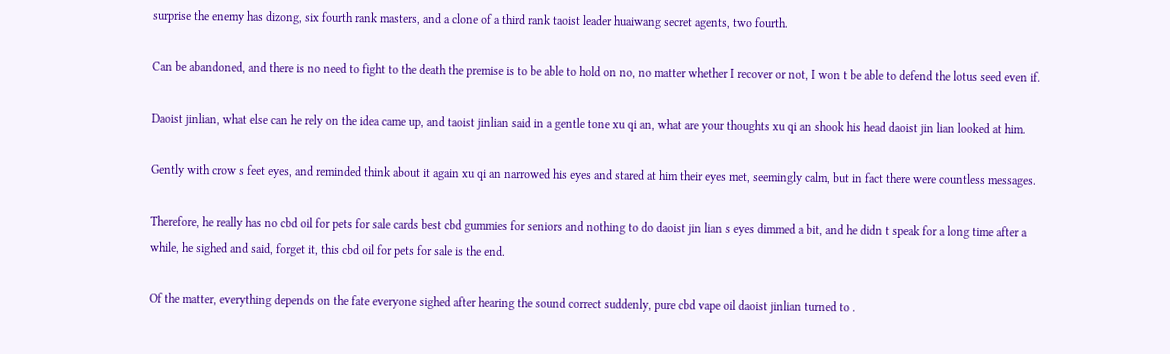surprise the enemy has dizong, six fourth rank masters, and a clone of a third rank taoist leader huaiwang secret agents, two fourth.

Can be abandoned, and there is no need to fight to the death the premise is to be able to hold on no, no matter whether I recover or not, I won t be able to defend the lotus seed even if.

Daoist jinlian, what else can he rely on the idea came up, and taoist jinlian said in a gentle tone xu qi an, what are your thoughts xu qi an shook his head daoist jin lian looked at him.

Gently with crow s feet eyes, and reminded think about it again xu qi an narrowed his eyes and stared at him their eyes met, seemingly calm, but in fact there were countless messages.

Therefore, he really has no cbd oil for pets for sale cards best cbd gummies for seniors and nothing to do daoist jin lian s eyes dimmed a bit, and he didn t speak for a long time after a while, he sighed and said, forget it, this cbd oil for pets for sale is the end.

Of the matter, everything depends on the fate everyone sighed after hearing the sound correct suddenly, pure cbd vape oil daoist jinlian turned to .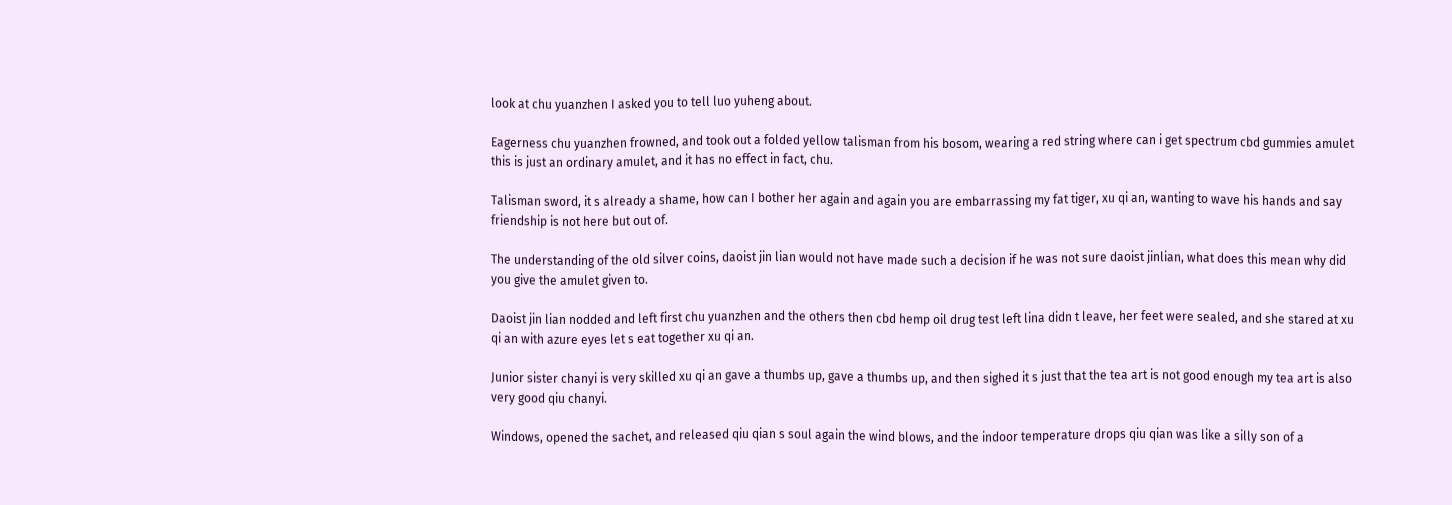look at chu yuanzhen I asked you to tell luo yuheng about.

Eagerness chu yuanzhen frowned, and took out a folded yellow talisman from his bosom, wearing a red string where can i get spectrum cbd gummies amulet this is just an ordinary amulet, and it has no effect in fact, chu.

Talisman sword, it s already a shame, how can I bother her again and again you are embarrassing my fat tiger, xu qi an, wanting to wave his hands and say friendship is not here but out of.

The understanding of the old silver coins, daoist jin lian would not have made such a decision if he was not sure daoist jinlian, what does this mean why did you give the amulet given to.

Daoist jin lian nodded and left first chu yuanzhen and the others then cbd hemp oil drug test left lina didn t leave, her feet were sealed, and she stared at xu qi an with azure eyes let s eat together xu qi an.

Junior sister chanyi is very skilled xu qi an gave a thumbs up, gave a thumbs up, and then sighed it s just that the tea art is not good enough my tea art is also very good qiu chanyi.

Windows, opened the sachet, and released qiu qian s soul again the wind blows, and the indoor temperature drops qiu qian was like a silly son of a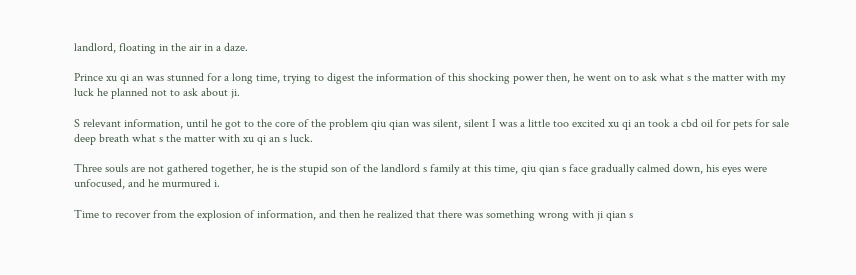landlord, floating in the air in a daze.

Prince xu qi an was stunned for a long time, trying to digest the information of this shocking power then, he went on to ask what s the matter with my luck he planned not to ask about ji.

S relevant information, until he got to the core of the problem qiu qian was silent, silent I was a little too excited xu qi an took a cbd oil for pets for sale deep breath what s the matter with xu qi an s luck.

Three souls are not gathered together, he is the stupid son of the landlord s family at this time, qiu qian s face gradually calmed down, his eyes were unfocused, and he murmured i.

Time to recover from the explosion of information, and then he realized that there was something wrong with ji qian s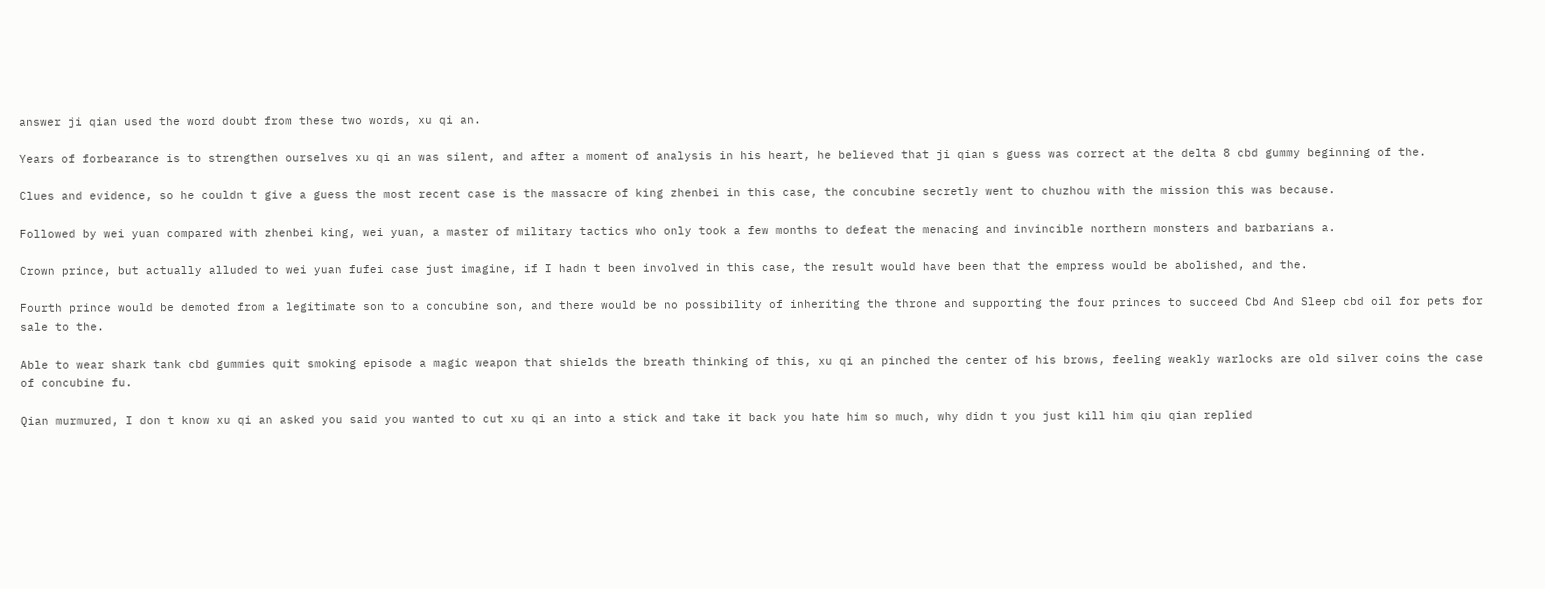answer ji qian used the word doubt from these two words, xu qi an.

Years of forbearance is to strengthen ourselves xu qi an was silent, and after a moment of analysis in his heart, he believed that ji qian s guess was correct at the delta 8 cbd gummy beginning of the.

Clues and evidence, so he couldn t give a guess the most recent case is the massacre of king zhenbei in this case, the concubine secretly went to chuzhou with the mission this was because.

Followed by wei yuan compared with zhenbei king, wei yuan, a master of military tactics who only took a few months to defeat the menacing and invincible northern monsters and barbarians a.

Crown prince, but actually alluded to wei yuan fufei case just imagine, if I hadn t been involved in this case, the result would have been that the empress would be abolished, and the.

Fourth prince would be demoted from a legitimate son to a concubine son, and there would be no possibility of inheriting the throne and supporting the four princes to succeed Cbd And Sleep cbd oil for pets for sale to the.

Able to wear shark tank cbd gummies quit smoking episode a magic weapon that shields the breath thinking of this, xu qi an pinched the center of his brows, feeling weakly warlocks are old silver coins the case of concubine fu.

Qian murmured, I don t know xu qi an asked you said you wanted to cut xu qi an into a stick and take it back you hate him so much, why didn t you just kill him qiu qian replied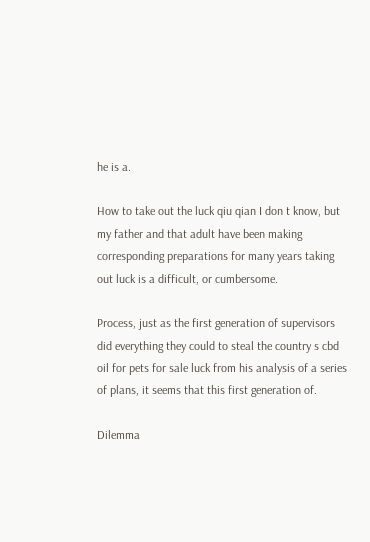he is a.

How to take out the luck qiu qian I don t know, but my father and that adult have been making corresponding preparations for many years taking out luck is a difficult, or cumbersome.

Process, just as the first generation of supervisors did everything they could to steal the country s cbd oil for pets for sale luck from his analysis of a series of plans, it seems that this first generation of.

Dilemma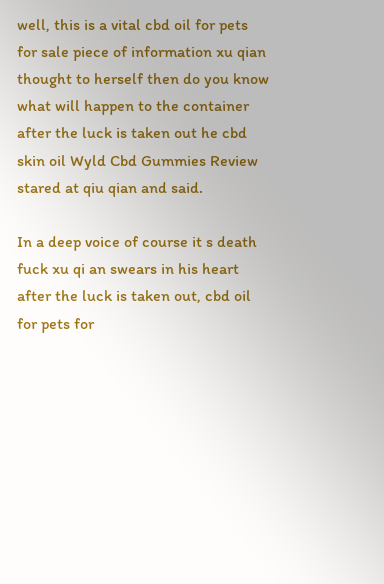well, this is a vital cbd oil for pets for sale piece of information xu qian thought to herself then do you know what will happen to the container after the luck is taken out he cbd skin oil Wyld Cbd Gummies Review stared at qiu qian and said.

In a deep voice of course it s death fuck xu qi an swears in his heart after the luck is taken out, cbd oil for pets for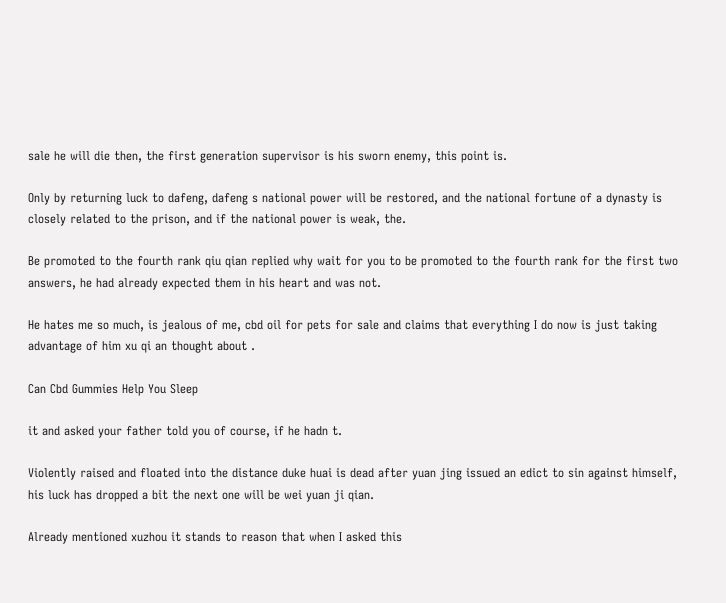sale he will die then, the first generation supervisor is his sworn enemy, this point is.

Only by returning luck to dafeng, dafeng s national power will be restored, and the national fortune of a dynasty is closely related to the prison, and if the national power is weak, the.

Be promoted to the fourth rank qiu qian replied why wait for you to be promoted to the fourth rank for the first two answers, he had already expected them in his heart and was not.

He hates me so much, is jealous of me, cbd oil for pets for sale and claims that everything I do now is just taking advantage of him xu qi an thought about .

Can Cbd Gummies Help You Sleep

it and asked your father told you of course, if he hadn t.

Violently raised and floated into the distance duke huai is dead after yuan jing issued an edict to sin against himself, his luck has dropped a bit the next one will be wei yuan ji qian.

Already mentioned xuzhou it stands to reason that when I asked this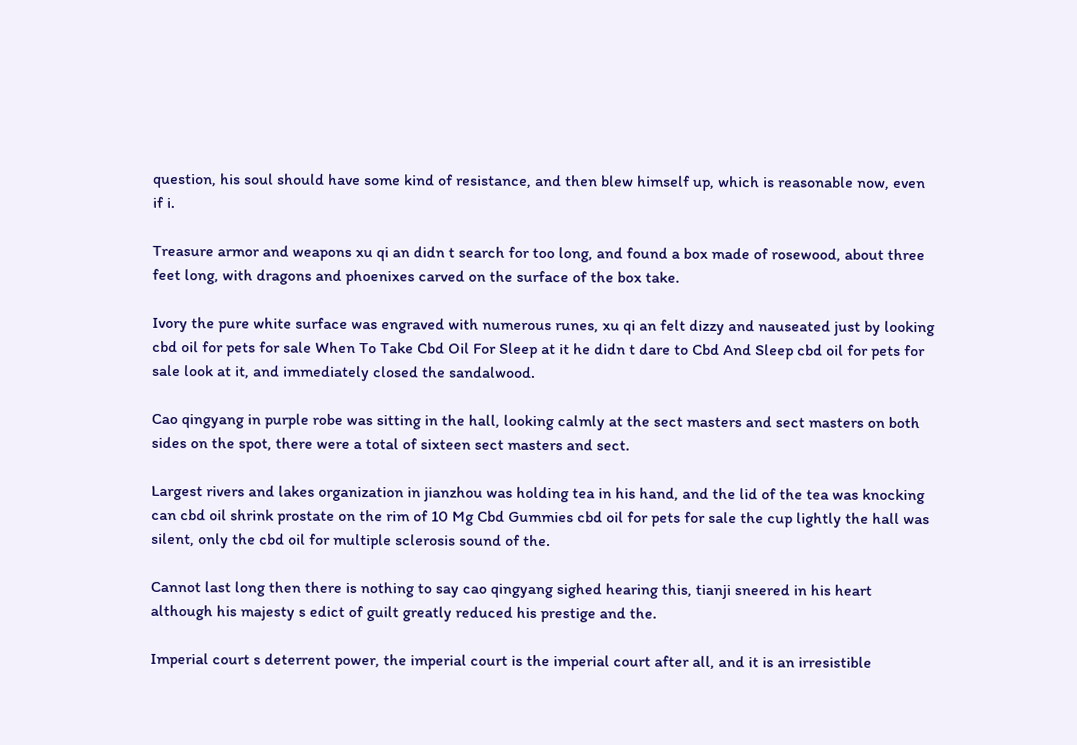question, his soul should have some kind of resistance, and then blew himself up, which is reasonable now, even if i.

Treasure armor and weapons xu qi an didn t search for too long, and found a box made of rosewood, about three feet long, with dragons and phoenixes carved on the surface of the box take.

Ivory the pure white surface was engraved with numerous runes, xu qi an felt dizzy and nauseated just by looking cbd oil for pets for sale When To Take Cbd Oil For Sleep at it he didn t dare to Cbd And Sleep cbd oil for pets for sale look at it, and immediately closed the sandalwood.

Cao qingyang in purple robe was sitting in the hall, looking calmly at the sect masters and sect masters on both sides on the spot, there were a total of sixteen sect masters and sect.

Largest rivers and lakes organization in jianzhou was holding tea in his hand, and the lid of the tea was knocking can cbd oil shrink prostate on the rim of 10 Mg Cbd Gummies cbd oil for pets for sale the cup lightly the hall was silent, only the cbd oil for multiple sclerosis sound of the.

Cannot last long then there is nothing to say cao qingyang sighed hearing this, tianji sneered in his heart although his majesty s edict of guilt greatly reduced his prestige and the.

Imperial court s deterrent power, the imperial court is the imperial court after all, and it is an irresistible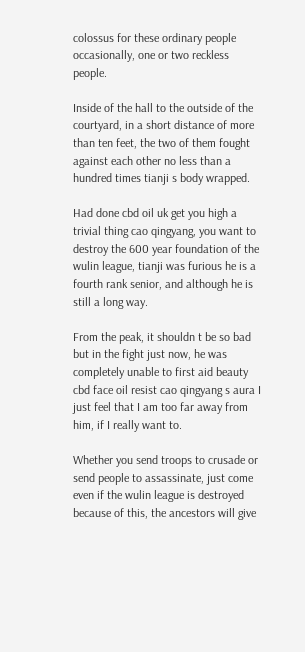colossus for these ordinary people occasionally, one or two reckless people.

Inside of the hall to the outside of the courtyard, in a short distance of more than ten feet, the two of them fought against each other no less than a hundred times tianji s body wrapped.

Had done cbd oil uk get you high a trivial thing cao qingyang, you want to destroy the 600 year foundation of the wulin league, tianji was furious he is a fourth rank senior, and although he is still a long way.

From the peak, it shouldn t be so bad but in the fight just now, he was completely unable to first aid beauty cbd face oil resist cao qingyang s aura I just feel that I am too far away from him, if I really want to.

Whether you send troops to crusade or send people to assassinate, just come even if the wulin league is destroyed because of this, the ancestors will give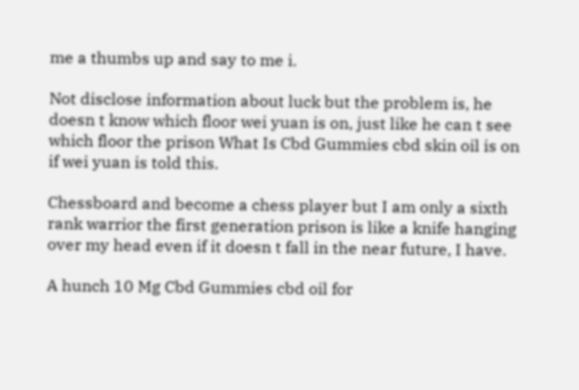me a thumbs up and say to me i.

Not disclose information about luck but the problem is, he doesn t know which floor wei yuan is on, just like he can t see which floor the prison What Is Cbd Gummies cbd skin oil is on if wei yuan is told this.

Chessboard and become a chess player but I am only a sixth rank warrior the first generation prison is like a knife hanging over my head even if it doesn t fall in the near future, I have.

A hunch 10 Mg Cbd Gummies cbd oil for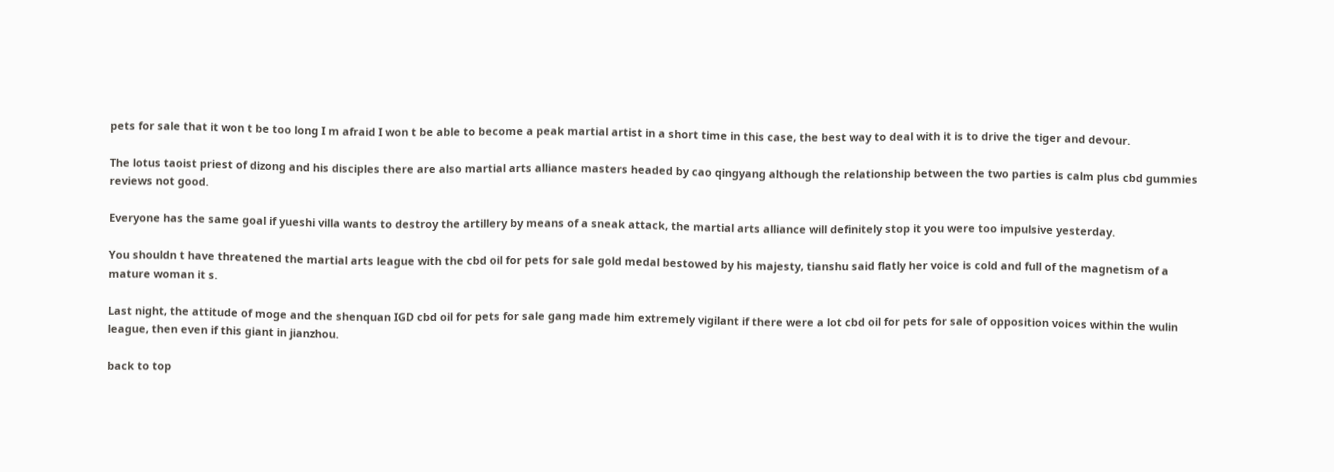pets for sale that it won t be too long I m afraid I won t be able to become a peak martial artist in a short time in this case, the best way to deal with it is to drive the tiger and devour.

The lotus taoist priest of dizong and his disciples there are also martial arts alliance masters headed by cao qingyang although the relationship between the two parties is calm plus cbd gummies reviews not good.

Everyone has the same goal if yueshi villa wants to destroy the artillery by means of a sneak attack, the martial arts alliance will definitely stop it you were too impulsive yesterday.

You shouldn t have threatened the martial arts league with the cbd oil for pets for sale gold medal bestowed by his majesty, tianshu said flatly her voice is cold and full of the magnetism of a mature woman it s.

Last night, the attitude of moge and the shenquan IGD cbd oil for pets for sale gang made him extremely vigilant if there were a lot cbd oil for pets for sale of opposition voices within the wulin league, then even if this giant in jianzhou.

back to top